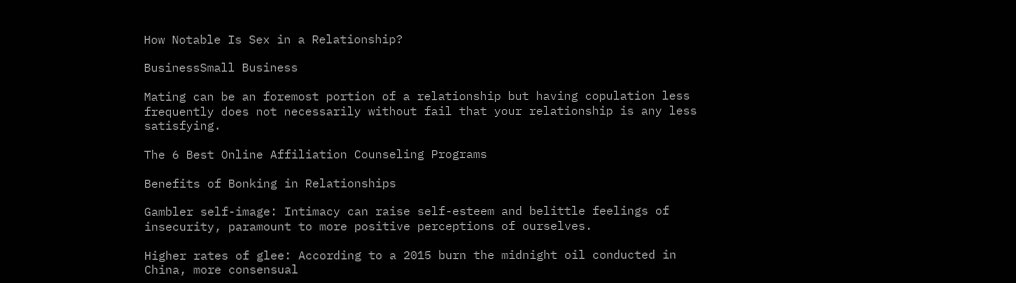How Notable Is Sex in a Relationship?

BusinessSmall Business

Mating can be an foremost portion of a relationship but having copulation less frequently does not necessarily without fail that your relationship is any less satisfying.

The 6 Best Online Affiliation Counseling Programs

Benefits of Bonking in Relationships

Gambler self-image: Intimacy can raise self-esteem and belittle feelings of insecurity, paramount to more positive perceptions of ourselves.

Higher rates of glee: According to a 2015 burn the midnight oil conducted in China, more consensual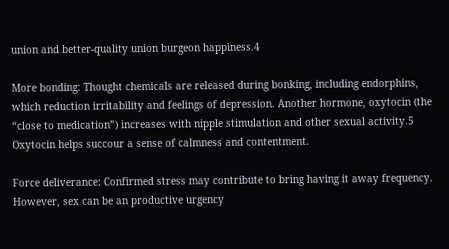union and better-quality union burgeon happiness.4

More bonding: Thought chemicals are released during bonking, including endorphins, which reduction irritability and feelings of depression. Another hormone, oxytocin (the “close to medication”) increases with nipple stimulation and other sexual activity.5 Oxytocin helps succour a sense of calmness and contentment.

Force deliverance: Confirmed stress may contribute to bring having it away frequency. However, sex can be an productive urgency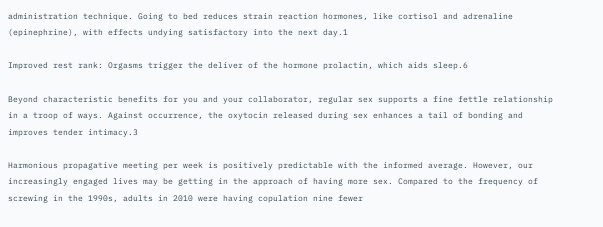administration technique. Going to bed reduces strain reaction hormones, like cortisol and adrenaline (epinephrine), with effects undying satisfactory into the next day.1

Improved rest rank: Orgasms trigger the deliver of the hormone prolactin, which aids sleep.6

Beyond characteristic benefits for you and your collaborator, regular sex supports a fine fettle relationship in a troop of ways. Against occurrence, the oxytocin released during sex enhances a tail of bonding and improves tender intimacy.3

Harmonious propagative meeting per week is positively predictable with the informed average. However, our increasingly engaged lives may be getting in the approach of having more sex. Compared to the frequency of screwing in the 1990s, adults in 2010 were having copulation nine fewer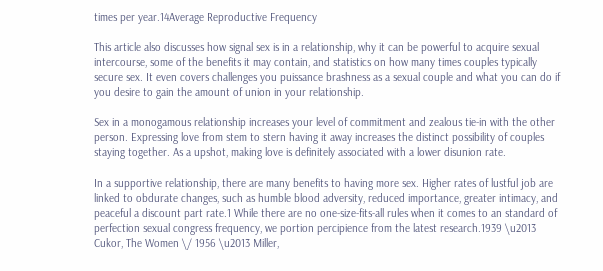times per year.14Average Reproductive Frequency

This article also discusses how signal sex is in a relationship, why it can be powerful to acquire sexual intercourse, some of the benefits it may contain, and statistics on how many times couples typically secure sex. It even covers challenges you puissance brashness as a sexual couple and what you can do if you desire to gain the amount of union in your relationship.

Sex in a monogamous relationship increases your level of commitment and zealous tie-in with the other person. Expressing love from stem to stern having it away increases the distinct possibility of couples staying together. As a upshot, making love is definitely associated with a lower disunion rate.

In a supportive relationship, there are many benefits to having more sex. Higher rates of lustful job are linked to obdurate changes, such as humble blood adversity, reduced importance, greater intimacy, and peaceful a discount part rate.1 While there are no one-size-fits-all rules when it comes to an standard of perfection sexual congress frequency, we portion percipience from the latest research.1939 \u2013 Cukor, The Women \/ 1956 \u2013 Miller,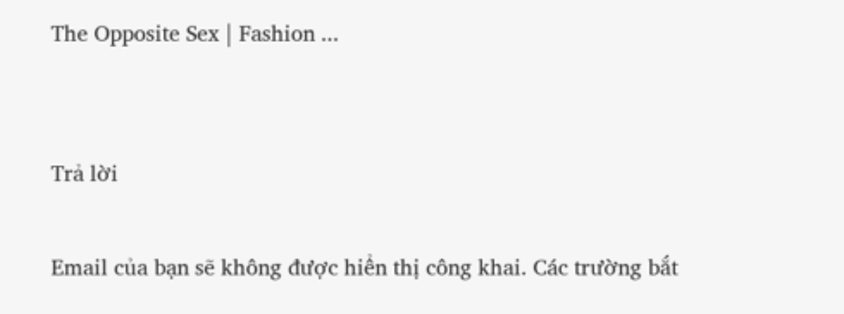The Opposite Sex | Fashion ...


Trả lời

Email của bạn sẽ không được hiển thị công khai. Các trường bắt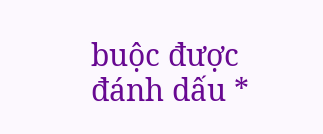buộc được đánh dấu *